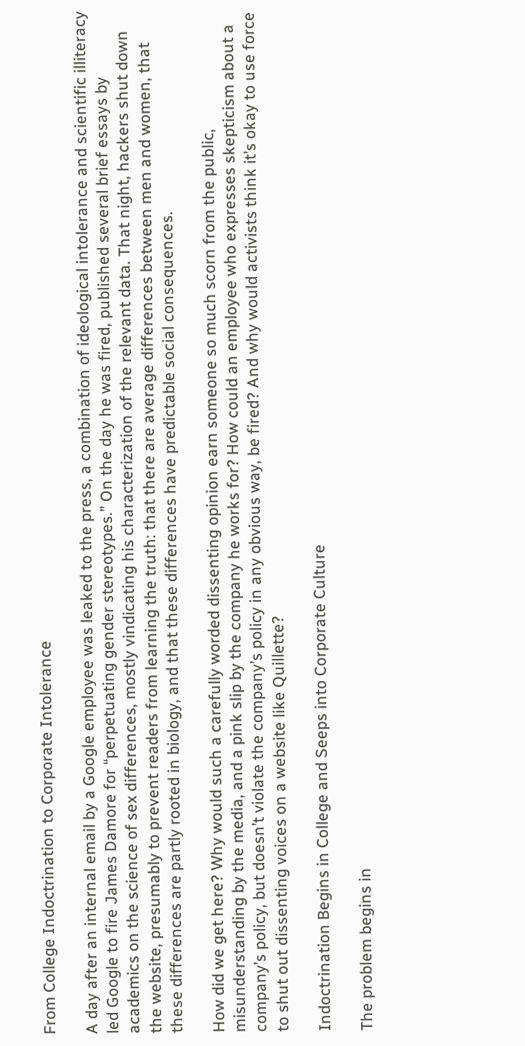From College Indoctrination to Corporate Intolerance

A day after an internal email by a Google employee was leaked to the press, a combination of ideological intolerance and scientific illiteracy led Google to fire James Damore for “perpetuating gender stereotypes.” On the day he was fired, published several brief essays by academics on the science of sex differences, mostly vindicating his characterization of the relevant data. That night, hackers shut down the website, presumably to prevent readers from learning the truth: that there are average differences between men and women, that these differences are partly rooted in biology, and that these differences have predictable social consequences.

How did we get here? Why would such a carefully worded dissenting opinion earn someone so much scorn from the public, misunderstanding by the media, and a pink slip by the company he works for? How could an employee who expresses skepticism about a company’s policy, but doesn’t violate the company’s policy in any obvious way, be fired? And why would activists think it’s okay to use force to shut out dissenting voices on a website like Quillette?

Indoctrination Begins in College and Seeps into Corporate Culture

The problem begins in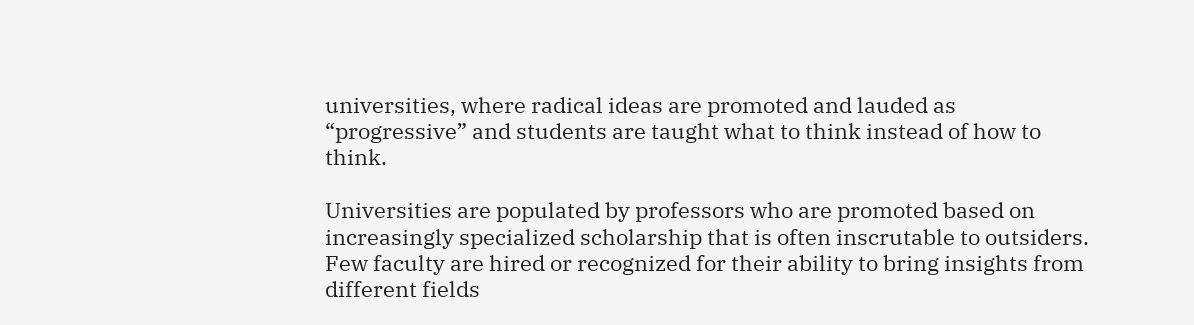universities, where radical ideas are promoted and lauded as “progressive” and students are taught what to think instead of how to think.

Universities are populated by professors who are promoted based on increasingly specialized scholarship that is often inscrutable to outsiders. Few faculty are hired or recognized for their ability to bring insights from different fields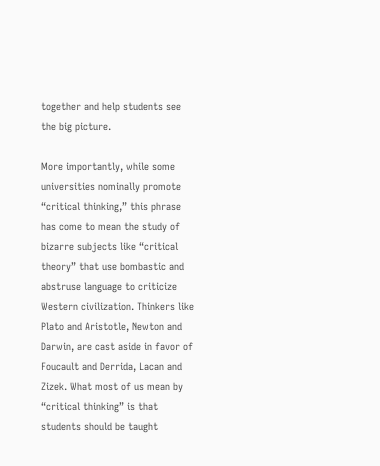together and help students see the big picture.

More importantly, while some universities nominally promote “critical thinking,” this phrase has come to mean the study of bizarre subjects like “critical theory” that use bombastic and abstruse language to criticize Western civilization. Thinkers like Plato and Aristotle, Newton and Darwin, are cast aside in favor of Foucault and Derrida, Lacan and Zizek. What most of us mean by “critical thinking” is that students should be taught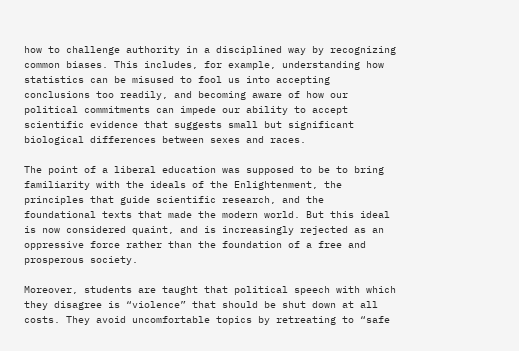how to challenge authority in a disciplined way by recognizing common biases. This includes, for example, understanding how statistics can be misused to fool us into accepting conclusions too readily, and becoming aware of how our political commitments can impede our ability to accept scientific evidence that suggests small but significant biological differences between sexes and races.

The point of a liberal education was supposed to be to bring familiarity with the ideals of the Enlightenment, the principles that guide scientific research, and the foundational texts that made the modern world. But this ideal is now considered quaint, and is increasingly rejected as an oppressive force rather than the foundation of a free and prosperous society.

Moreover, students are taught that political speech with which they disagree is “violence” that should be shut down at all costs. They avoid uncomfortable topics by retreating to “safe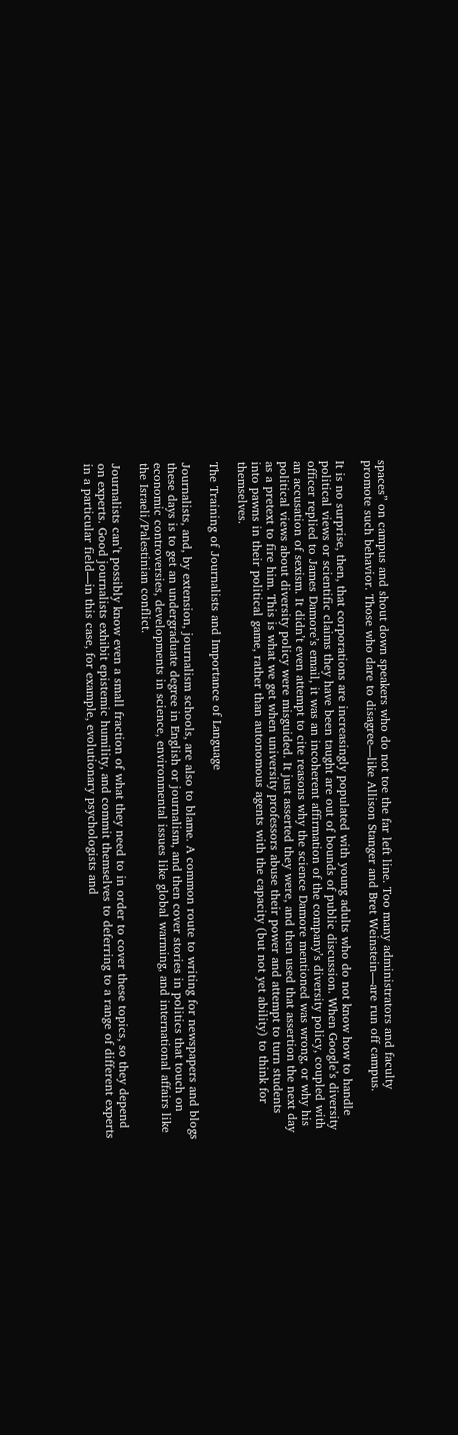spaces” on campus and shout down speakers who do not toe the far left line. Too many administrators and faculty promote such behavior. Those who dare to disagree—like Allison Stanger and Bret Weinstein—are run off campus.

It is no surprise, then, that corporations are increasingly populated with young adults who do not know how to handle political views or scientific claims they have been taught are out of bounds of public discussion. When Google’s diversity officer replied to James Damore’s email, it was an incoherent affirmation of the company’s diversity policy, coupled with an accusation of sexism. It didn’t even attempt to cite reasons why the science Damore mentioned was wrong, or why his political views about diversity policy were misguided. It just asserted they were, and then used that assertion the next day as a pretext to fire him. This is what we get when university professors abuse their power and attempt to turn students into pawns in their political game, rather than autonomous agents with the capacity (but not yet ability) to think for themselves.

The Training of Journalists and Importance of Language

Journalists, and, by extension, journalism schools, are also to blame. A common route to writing for newspapers and blogs these days is to get an undergraduate degree in English or journalism, and then cover stories in politics that touch on economic controversies, developments in science, environmental issues like global warming, and international affairs like the Israeli/Palestinian conflict.

Journalists can’t possibly know even a small fraction of what they need to in order to cover these topics, so they depend on experts. Good journalists exhibit epistemic humility, and commit themselves to deferring to a range of different experts in a particular field—in this case, for example, evolutionary psychologists and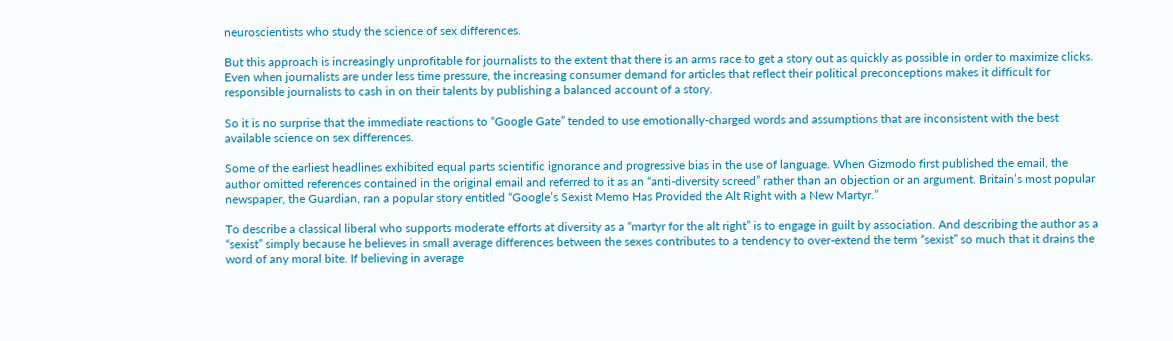neuroscientists who study the science of sex differences.

But this approach is increasingly unprofitable for journalists to the extent that there is an arms race to get a story out as quickly as possible in order to maximize clicks. Even when journalists are under less time pressure, the increasing consumer demand for articles that reflect their political preconceptions makes it difficult for responsible journalists to cash in on their talents by publishing a balanced account of a story.

So it is no surprise that the immediate reactions to “Google Gate” tended to use emotionally-charged words and assumptions that are inconsistent with the best available science on sex differences.

Some of the earliest headlines exhibited equal parts scientific ignorance and progressive bias in the use of language. When Gizmodo first published the email, the author omitted references contained in the original email and referred to it as an “anti-diversity screed” rather than an objection or an argument. Britain’s most popular newspaper, the Guardian, ran a popular story entitled “Google’s Sexist Memo Has Provided the Alt Right with a New Martyr.”

To describe a classical liberal who supports moderate efforts at diversity as a “martyr for the alt right” is to engage in guilt by association. And describing the author as a “sexist” simply because he believes in small average differences between the sexes contributes to a tendency to over-extend the term “sexist” so much that it drains the word of any moral bite. If believing in average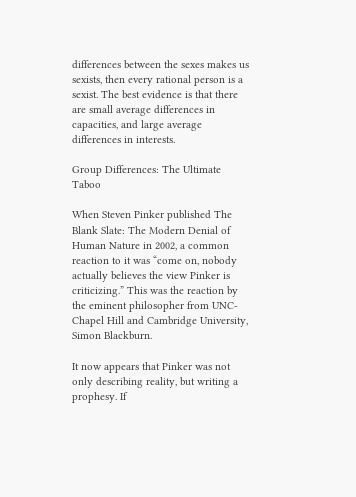differences between the sexes makes us sexists, then every rational person is a sexist. The best evidence is that there are small average differences in capacities, and large average differences in interests.

Group Differences: The Ultimate Taboo

When Steven Pinker published The Blank Slate: The Modern Denial of Human Nature in 2002, a common reaction to it was “come on, nobody actually believes the view Pinker is criticizing.” This was the reaction by the eminent philosopher from UNC-Chapel Hill and Cambridge University, Simon Blackburn.

It now appears that Pinker was not only describing reality, but writing a prophesy. If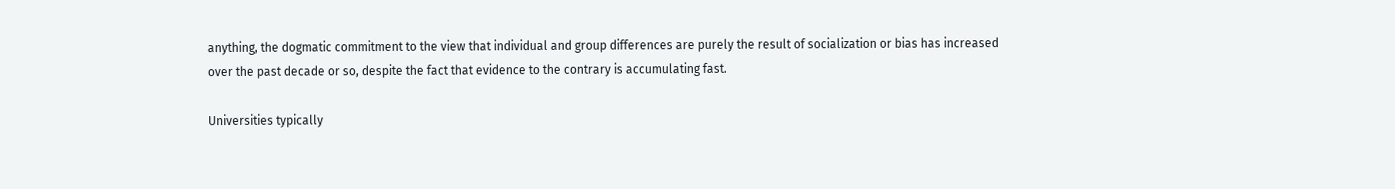anything, the dogmatic commitment to the view that individual and group differences are purely the result of socialization or bias has increased over the past decade or so, despite the fact that evidence to the contrary is accumulating fast.

Universities typically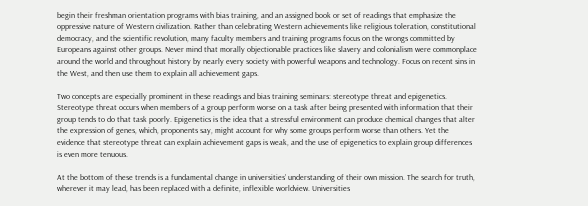begin their freshman orientation programs with bias training, and an assigned book or set of readings that emphasize the oppressive nature of Western civilization. Rather than celebrating Western achievements like religious toleration, constitutional democracy, and the scientific revolution, many faculty members and training programs focus on the wrongs committed by Europeans against other groups. Never mind that morally objectionable practices like slavery and colonialism were commonplace around the world and throughout history by nearly every society with powerful weapons and technology. Focus on recent sins in the West, and then use them to explain all achievement gaps.

Two concepts are especially prominent in these readings and bias training seminars: stereotype threat and epigenetics. Stereotype threat occurs when members of a group perform worse on a task after being presented with information that their group tends to do that task poorly. Epigenetics is the idea that a stressful environment can produce chemical changes that alter the expression of genes, which, proponents say, might account for why some groups perform worse than others. Yet the evidence that stereotype threat can explain achievement gaps is weak, and the use of epigenetics to explain group differences is even more tenuous.

At the bottom of these trends is a fundamental change in universities’ understanding of their own mission. The search for truth, wherever it may lead, has been replaced with a definite, inflexible worldview. Universities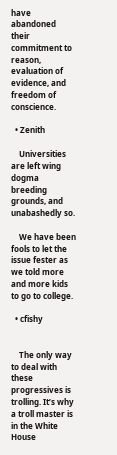have abandoned their commitment to reason, evaluation of evidence, and freedom of conscience.

  • Zenith

    Universities are left wing dogma breeding grounds, and unabashedly so.

    We have been fools to let the issue fester as we told more and more kids to go to college.

  • cfishy


    The only way to deal with these progressives is trolling. It’s why a troll master is in the White House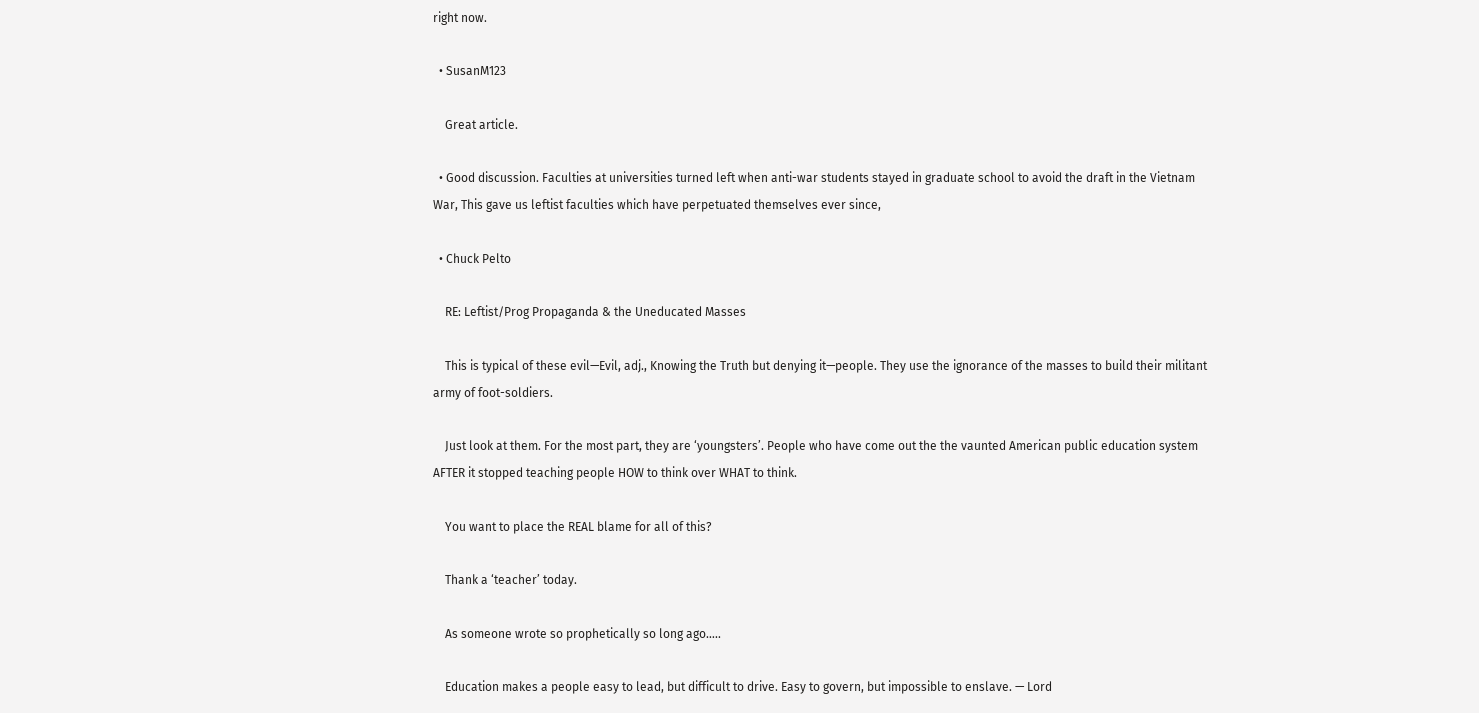right now.

  • SusanM123

    Great article.

  • Good discussion. Faculties at universities turned left when anti-war students stayed in graduate school to avoid the draft in the Vietnam War, This gave us leftist faculties which have perpetuated themselves ever since,

  • Chuck Pelto

    RE: Leftist/Prog Propaganda & the Uneducated Masses

    This is typical of these evil—Evil, adj., Knowing the Truth but denying it—people. They use the ignorance of the masses to build their militant army of foot-soldiers.

    Just look at them. For the most part, they are ‘youngsters’. People who have come out the the vaunted American public education system AFTER it stopped teaching people HOW to think over WHAT to think.

    You want to place the REAL blame for all of this?

    Thank a ‘teacher’ today.

    As someone wrote so prophetically so long ago…..

    Education makes a people easy to lead, but difficult to drive. Easy to govern, but impossible to enslave. — Lord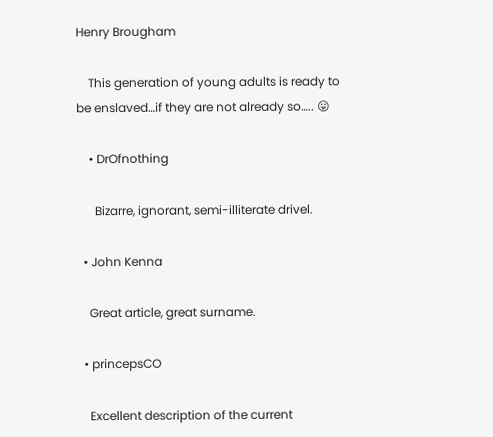Henry Brougham

    This generation of young adults is ready to be enslaved…if they are not already so….. 😛

    • DrOfnothing

      Bizarre, ignorant, semi-illiterate drivel.

  • John Kenna

    Great article, great surname.

  • princepsCO

    Excellent description of the current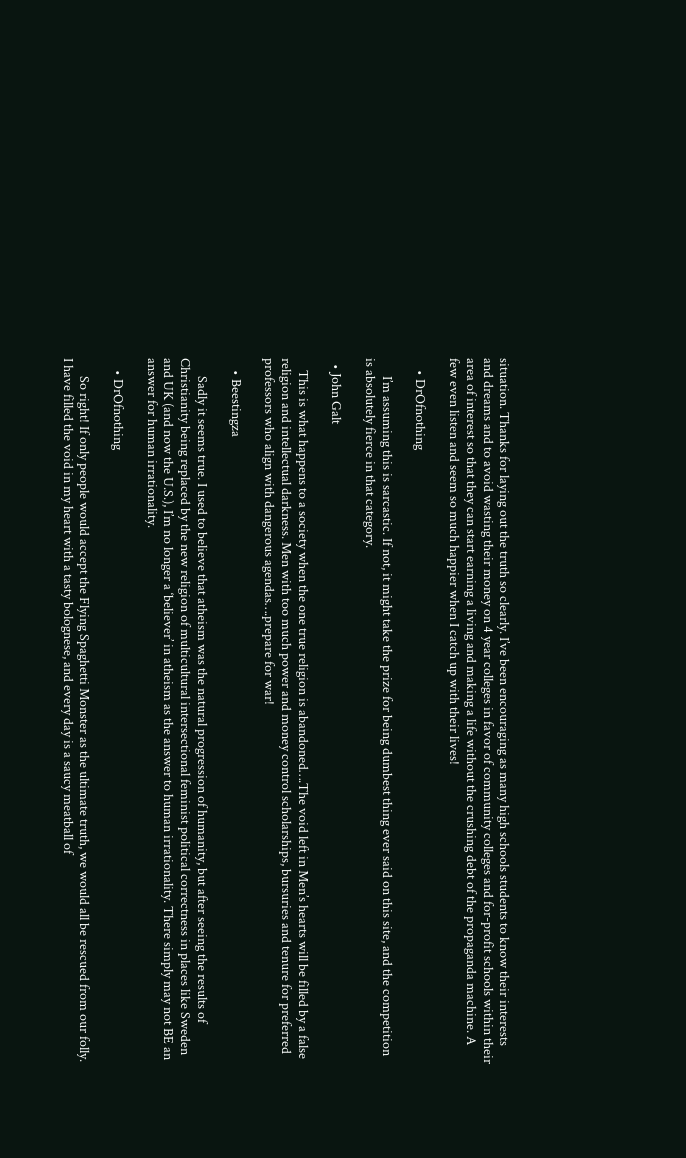situation. Thanks for laying out the truth so clearly. I’ve been encouraging as many high schools students to know their interests and dreams and to avoid wasting their money on 4 year colleges in favor of community colleges and for-profit schools within their area of interest so that they can start earning a living and making a life without the crushing debt of the propaganda machine. A few even listen and seem so much happier when I catch up with their lives!

    • DrOfnothing

      I’m assuming this is sarcastic. If not, it might take the prize for being dumbest thing ever said on this site, and the competition is absolutely fierce in that category.

  • John Galt

    This is what happens to a society when the one true religion is abandoned….The void left in Men’s hearts will be filled by a false religion and intellectual darkness. Men with too much power and money control scholarships, bursuries and tenure for preferred professors who align with dangerous agendas….prepare for war!

    • Beestingza

      Sadly it seems true. I used to believe that atheism was the natural progression of humanity, but after seeing the results of Christianity being replaced by the new religion of multicultural intersectional feminist political correctness in places like Sweden and UK (and now the U.S.), I’m no longer a ‘believer’ in atheism as the answer to human irrationality. There simply may not BE an answer for human irrationality.

    • DrOfnothing

      So right! If only people would accept the Flying Spaghetti Monster as the ultimate truth, we would all be rescued from our folly. I have filled the void in my heart with a tasty bolognese, and every day is a saucy meatball of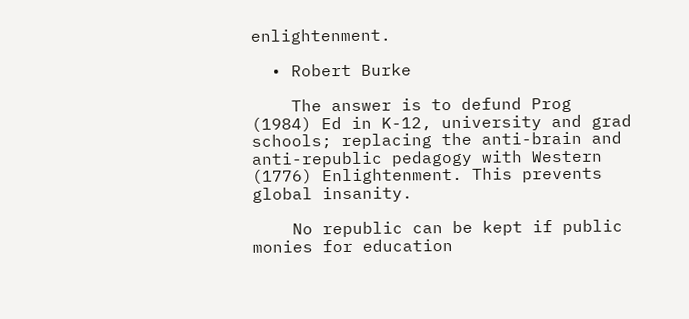enlightenment.

  • Robert Burke

    The answer is to defund Prog (1984) Ed in K-12, university and grad schools; replacing the anti-brain and anti-republic pedagogy with Western (1776) Enlightenment. This prevents global insanity.

    No republic can be kept if public monies for education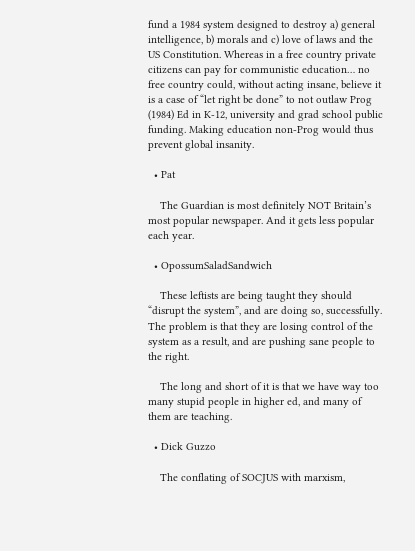fund a 1984 system designed to destroy a) general intelligence, b) morals and c) love of laws and the US Constitution. Whereas in a free country private citizens can pay for communistic education… no free country could, without acting insane, believe it is a case of “let right be done” to not outlaw Prog (1984) Ed in K-12, university and grad school public funding. Making education non-Prog would thus prevent global insanity.

  • Pat

    The Guardian is most definitely NOT Britain’s most popular newspaper. And it gets less popular each year.

  • OpossumSaladSandwich

    These leftists are being taught they should “disrupt the system”, and are doing so, successfully. The problem is that they are losing control of the system as a result, and are pushing sane people to the right.

    The long and short of it is that we have way too many stupid people in higher ed, and many of them are teaching.

  • Dick Guzzo

    The conflating of SOCJUS with marxism,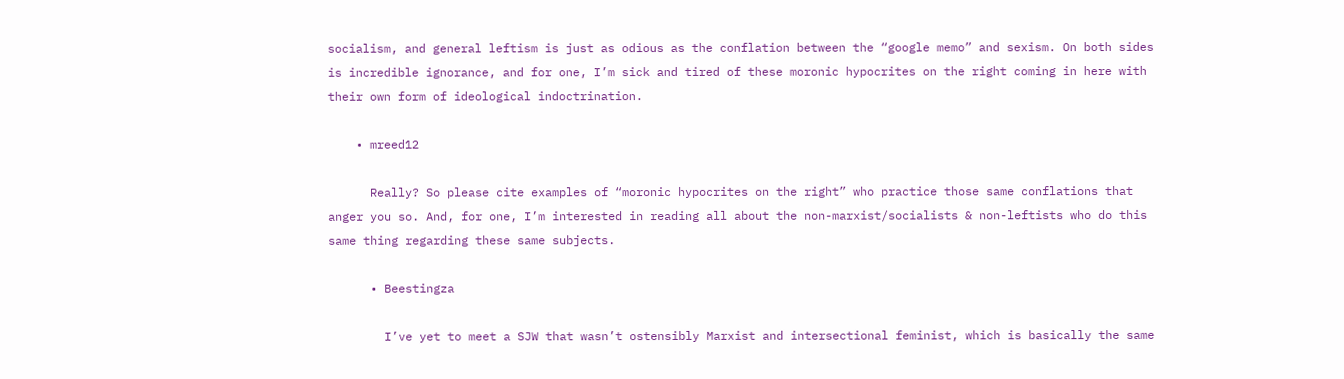socialism, and general leftism is just as odious as the conflation between the “google memo” and sexism. On both sides is incredible ignorance, and for one, I’m sick and tired of these moronic hypocrites on the right coming in here with their own form of ideological indoctrination.

    • mreed12

      Really? So please cite examples of “moronic hypocrites on the right” who practice those same conflations that anger you so. And, for one, I’m interested in reading all about the non-marxist/socialists & non-leftists who do this same thing regarding these same subjects.

      • Beestingza

        I’ve yet to meet a SJW that wasn’t ostensibly Marxist and intersectional feminist, which is basically the same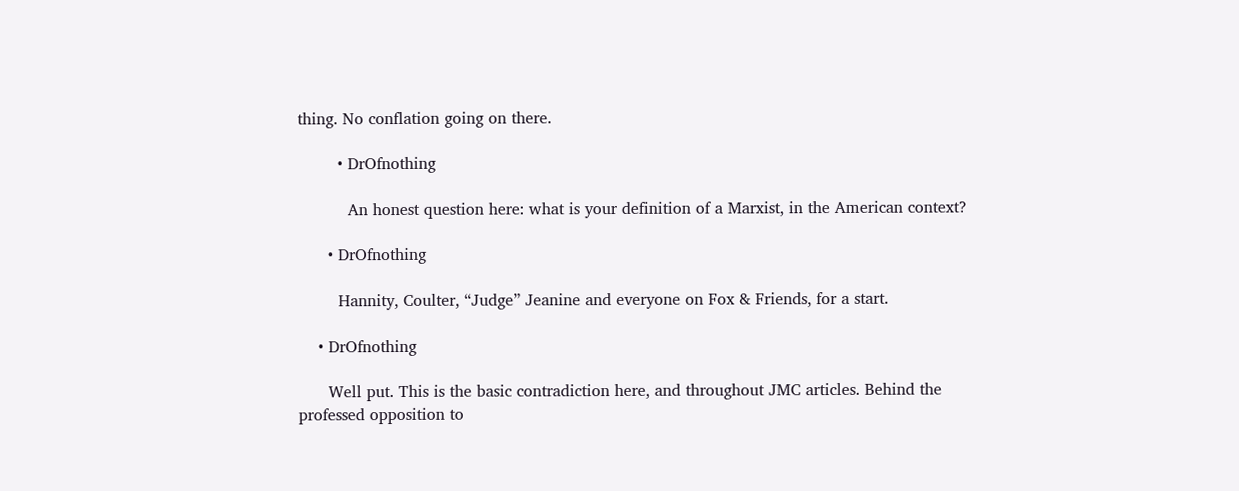thing. No conflation going on there.

        • DrOfnothing

          An honest question here: what is your definition of a Marxist, in the American context?

      • DrOfnothing

        Hannity, Coulter, “Judge” Jeanine and everyone on Fox & Friends, for a start.

    • DrOfnothing

      Well put. This is the basic contradiction here, and throughout JMC articles. Behind the professed opposition to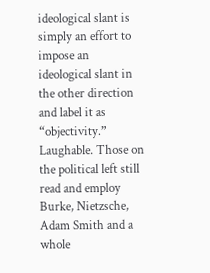ideological slant is simply an effort to impose an ideological slant in the other direction and label it as “objectivity.” Laughable. Those on the political left still read and employ Burke, Nietzsche, Adam Smith and a whole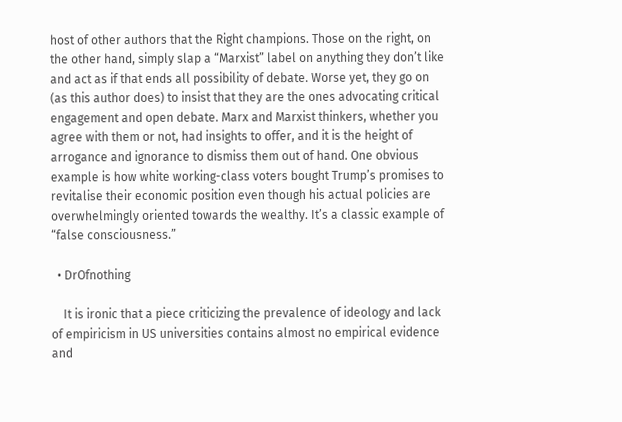host of other authors that the Right champions. Those on the right, on the other hand, simply slap a “Marxist” label on anything they don’t like and act as if that ends all possibility of debate. Worse yet, they go on (as this author does) to insist that they are the ones advocating critical engagement and open debate. Marx and Marxist thinkers, whether you agree with them or not, had insights to offer, and it is the height of arrogance and ignorance to dismiss them out of hand. One obvious example is how white working-class voters bought Trump’s promises to revitalise their economic position even though his actual policies are overwhelmingly oriented towards the wealthy. It’s a classic example of “false consciousness.”

  • DrOfnothing

    It is ironic that a piece criticizing the prevalence of ideology and lack of empiricism in US universities contains almost no empirical evidence and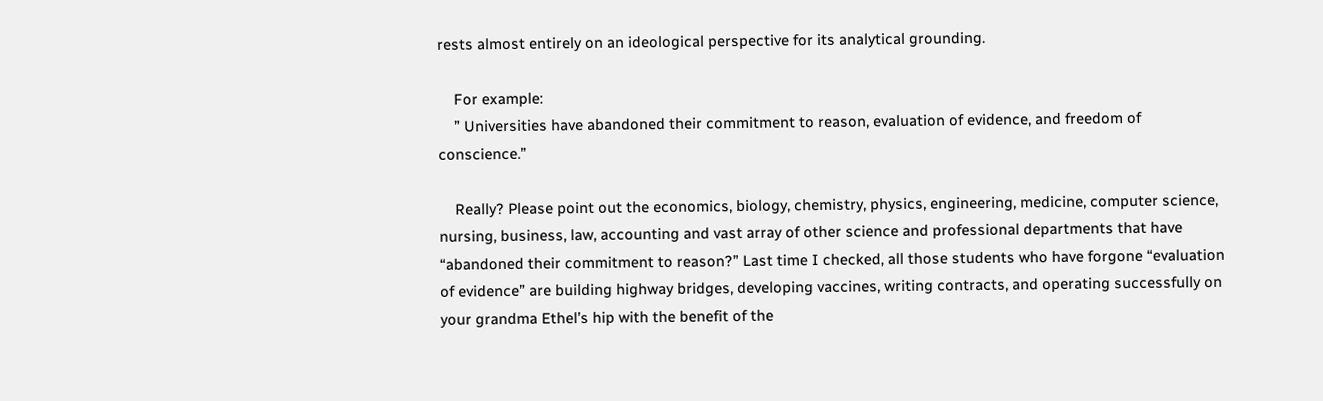rests almost entirely on an ideological perspective for its analytical grounding.

    For example:
    ” Universities have abandoned their commitment to reason, evaluation of evidence, and freedom of conscience.”

    Really? Please point out the economics, biology, chemistry, physics, engineering, medicine, computer science, nursing, business, law, accounting and vast array of other science and professional departments that have “abandoned their commitment to reason?” Last time I checked, all those students who have forgone “evaluation of evidence” are building highway bridges, developing vaccines, writing contracts, and operating successfully on your grandma Ethel’s hip with the benefit of the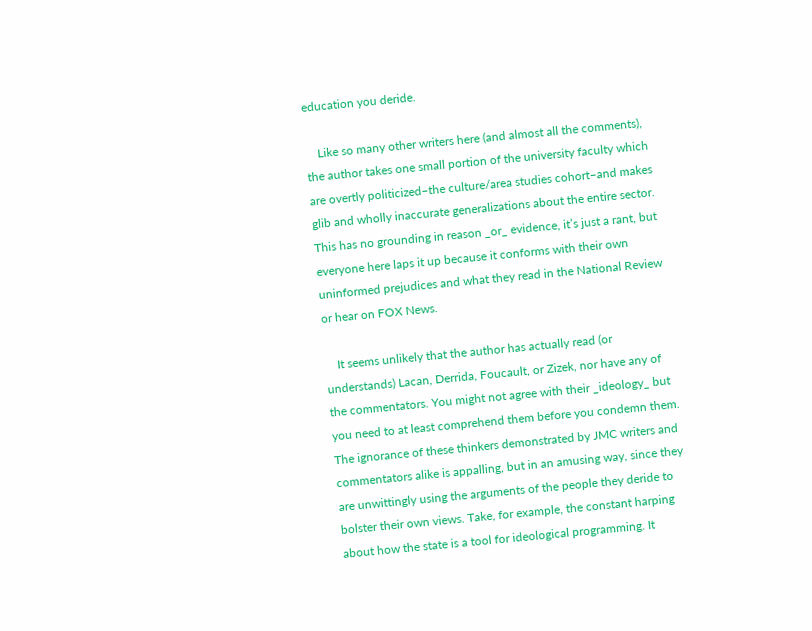education you deride.

    Like so many other writers here (and almost all the comments), the author takes one small portion of the university faculty which are overtly politicized–the culture/area studies cohort–and makes glib and wholly inaccurate generalizations about the entire sector. This has no grounding in reason _or_ evidence, it’s just a rant, but everyone here laps it up because it conforms with their own uninformed prejudices and what they read in the National Review or hear on FOX News.

    It seems unlikely that the author has actually read (or understands) Lacan, Derrida, Foucault, or Zizek, nor have any of the commentators. You might not agree with their _ideology_ but you need to at least comprehend them before you condemn them. The ignorance of these thinkers demonstrated by JMC writers and commentators alike is appalling, but in an amusing way, since they are unwittingly using the arguments of the people they deride to bolster their own views. Take, for example, the constant harping about how the state is a tool for ideological programming. It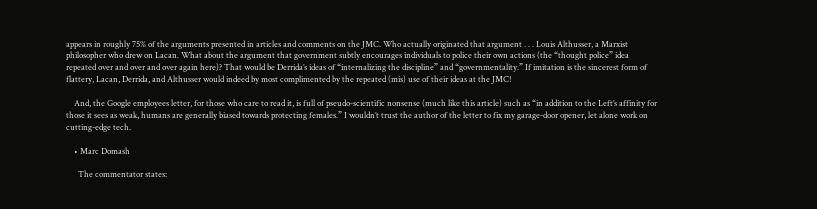appears in roughly 75% of the arguments presented in articles and comments on the JMC. Who actually originated that argument . . . Louis Althusser, a Marxist philosopher who drew on Lacan. What about the argument that government subtly encourages individuals to police their own actions (the “thought police” idea repeated over and over and over again here)? That would be Derrida’s ideas of “internalizing the discipline” and “governmentality.” If imitation is the sincerest form of flattery, Lacan, Derrida, and Althusser would indeed by most complimented by the repeated (mis) use of their ideas at the JMC!

    And, the Google employees letter, for those who care to read it, is full of pseudo-scientific nonsense (much like this article) such as “in addition to the Left’s affinity for those it sees as weak, humans are generally biased towards protecting females.” I wouldn’t trust the author of the letter to fix my garage-door opener, let alone work on cutting-edge tech.

    • Marc Domash

      The commentator states: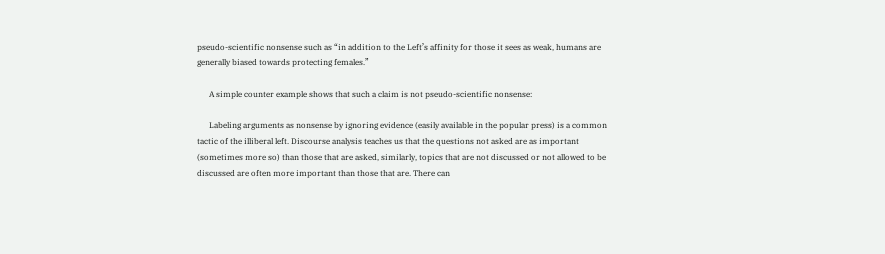pseudo-scientific nonsense such as “in addition to the Left’s affinity for those it sees as weak, humans are generally biased towards protecting females.”

      A simple counter example shows that such a claim is not pseudo-scientific nonsense:

      Labeling arguments as nonsense by ignoring evidence (easily available in the popular press) is a common tactic of the illiberal left. Discourse analysis teaches us that the questions not asked are as important (sometimes more so) than those that are asked, similarly, topics that are not discussed or not allowed to be discussed are often more important than those that are. There can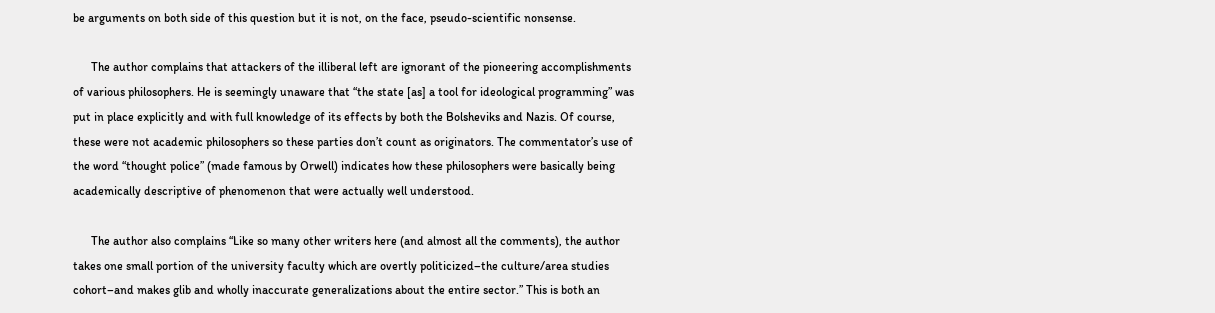be arguments on both side of this question but it is not, on the face, pseudo-scientific nonsense.

      The author complains that attackers of the illiberal left are ignorant of the pioneering accomplishments of various philosophers. He is seemingly unaware that “the state [as] a tool for ideological programming” was put in place explicitly and with full knowledge of its effects by both the Bolsheviks and Nazis. Of course, these were not academic philosophers so these parties don’t count as originators. The commentator’s use of the word “thought police” (made famous by Orwell) indicates how these philosophers were basically being academically descriptive of phenomenon that were actually well understood.

      The author also complains “Like so many other writers here (and almost all the comments), the author takes one small portion of the university faculty which are overtly politicized–the culture/area studies cohort–and makes glib and wholly inaccurate generalizations about the entire sector.” This is both an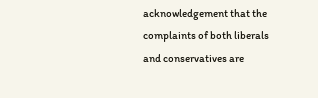acknowledgement that the complaints of both liberals and conservatives are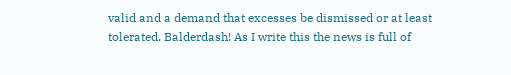valid and a demand that excesses be dismissed or at least tolerated. Balderdash! As I write this the news is full of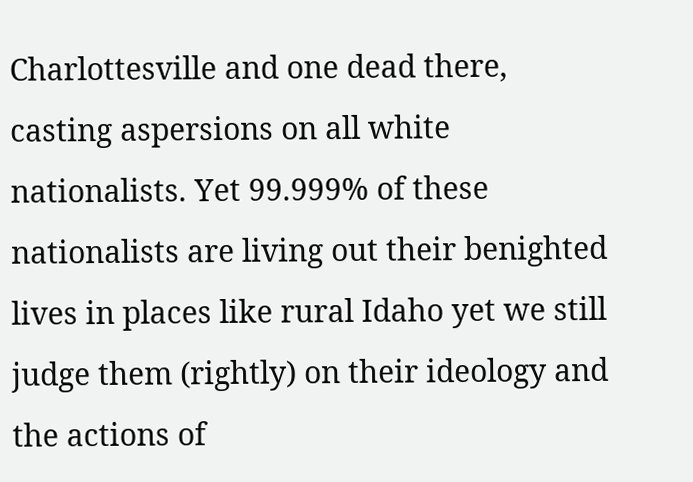Charlottesville and one dead there, casting aspersions on all white nationalists. Yet 99.999% of these nationalists are living out their benighted lives in places like rural Idaho yet we still judge them (rightly) on their ideology and the actions of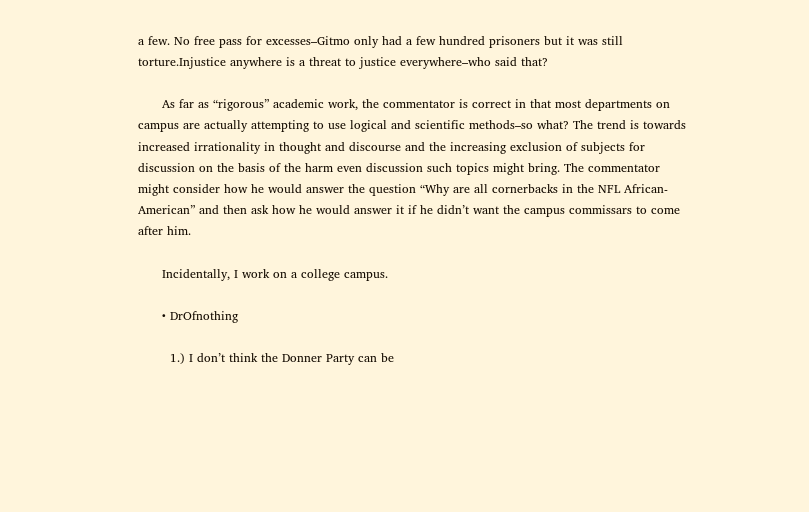a few. No free pass for excesses–Gitmo only had a few hundred prisoners but it was still torture.Injustice anywhere is a threat to justice everywhere–who said that?

      As far as “rigorous” academic work, the commentator is correct in that most departments on campus are actually attempting to use logical and scientific methods–so what? The trend is towards increased irrationality in thought and discourse and the increasing exclusion of subjects for discussion on the basis of the harm even discussion such topics might bring. The commentator might consider how he would answer the question “Why are all cornerbacks in the NFL African-American” and then ask how he would answer it if he didn’t want the campus commissars to come after him.

      Incidentally, I work on a college campus.

      • DrOfnothing

        1.) I don’t think the Donner Party can be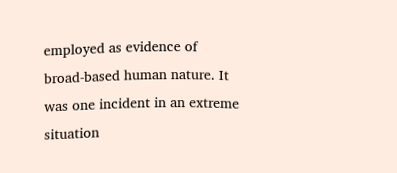employed as evidence of broad-based human nature. It was one incident in an extreme situation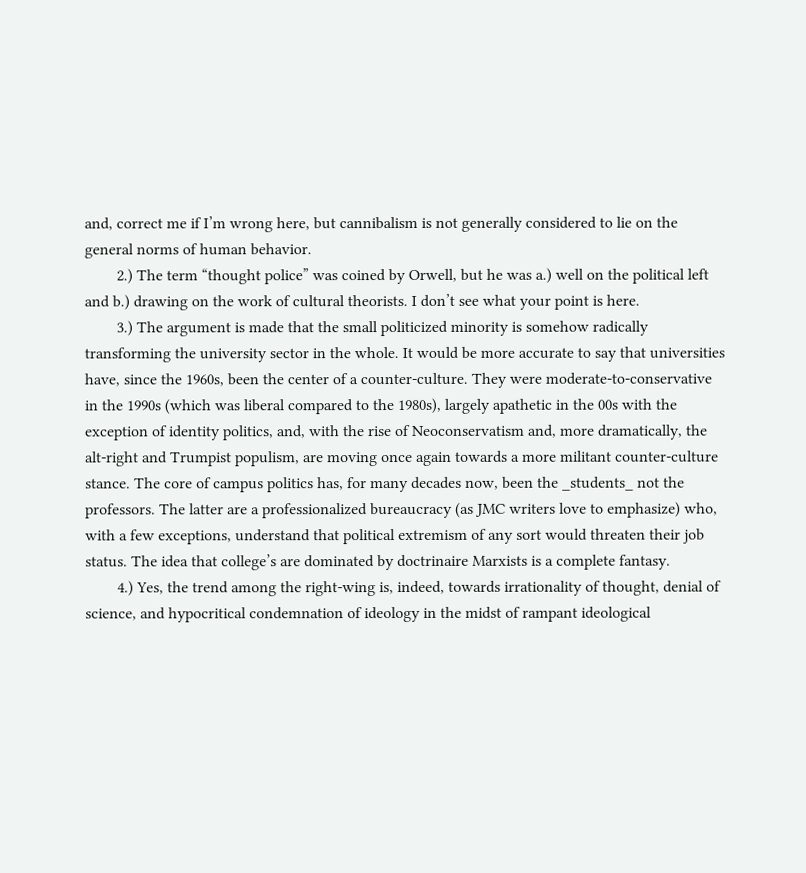and, correct me if I’m wrong here, but cannibalism is not generally considered to lie on the general norms of human behavior.
        2.) The term “thought police” was coined by Orwell, but he was a.) well on the political left and b.) drawing on the work of cultural theorists. I don’t see what your point is here.
        3.) The argument is made that the small politicized minority is somehow radically transforming the university sector in the whole. It would be more accurate to say that universities have, since the 1960s, been the center of a counter-culture. They were moderate-to-conservative in the 1990s (which was liberal compared to the 1980s), largely apathetic in the 00s with the exception of identity politics, and, with the rise of Neoconservatism and, more dramatically, the alt-right and Trumpist populism, are moving once again towards a more militant counter-culture stance. The core of campus politics has, for many decades now, been the _students_ not the professors. The latter are a professionalized bureaucracy (as JMC writers love to emphasize) who, with a few exceptions, understand that political extremism of any sort would threaten their job status. The idea that college’s are dominated by doctrinaire Marxists is a complete fantasy.
        4.) Yes, the trend among the right-wing is, indeed, towards irrationality of thought, denial of science, and hypocritical condemnation of ideology in the midst of rampant ideological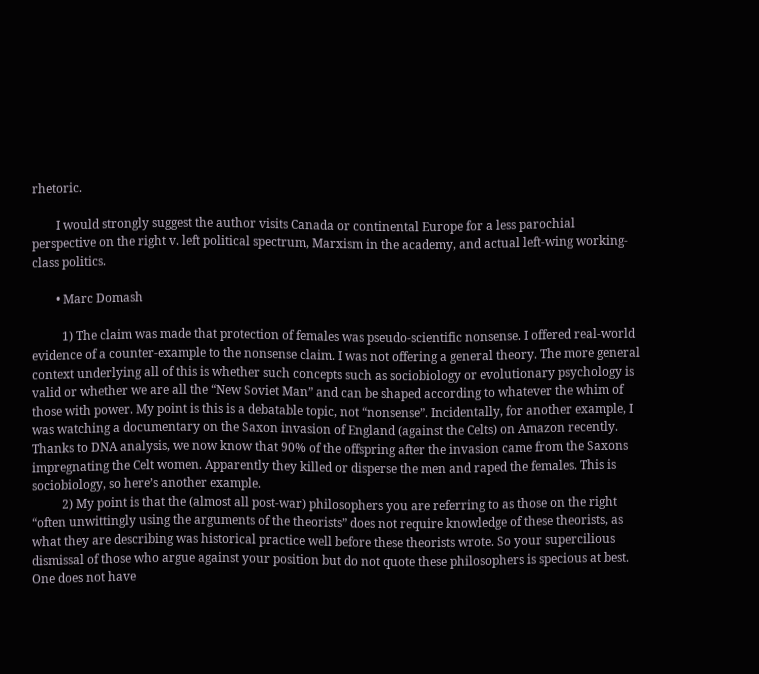rhetoric.

        I would strongly suggest the author visits Canada or continental Europe for a less parochial perspective on the right v. left political spectrum, Marxism in the academy, and actual left-wing working-class politics.

        • Marc Domash

          1) The claim was made that protection of females was pseudo-scientific nonsense. I offered real-world evidence of a counter-example to the nonsense claim. I was not offering a general theory. The more general context underlying all of this is whether such concepts such as sociobiology or evolutionary psychology is valid or whether we are all the “New Soviet Man” and can be shaped according to whatever the whim of those with power. My point is this is a debatable topic, not “nonsense”. Incidentally, for another example, I was watching a documentary on the Saxon invasion of England (against the Celts) on Amazon recently. Thanks to DNA analysis, we now know that 90% of the offspring after the invasion came from the Saxons impregnating the Celt women. Apparently they killed or disperse the men and raped the females. This is sociobiology, so here’s another example.
          2) My point is that the (almost all post-war) philosophers you are referring to as those on the right “often unwittingly using the arguments of the theorists” does not require knowledge of these theorists, as what they are describing was historical practice well before these theorists wrote. So your supercilious dismissal of those who argue against your position but do not quote these philosophers is specious at best. One does not have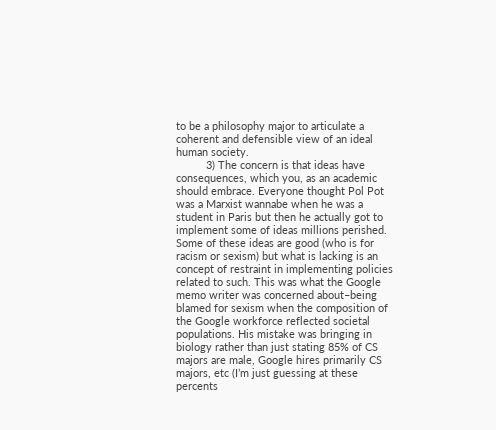to be a philosophy major to articulate a coherent and defensible view of an ideal human society.
          3) The concern is that ideas have consequences, which you, as an academic should embrace. Everyone thought Pol Pot was a Marxist wannabe when he was a student in Paris but then he actually got to implement some of ideas millions perished. Some of these ideas are good (who is for racism or sexism) but what is lacking is an concept of restraint in implementing policies related to such. This was what the Google memo writer was concerned about–being blamed for sexism when the composition of the Google workforce reflected societal populations. His mistake was bringing in biology rather than just stating 85% of CS majors are male, Google hires primarily CS majors, etc (I’m just guessing at these percents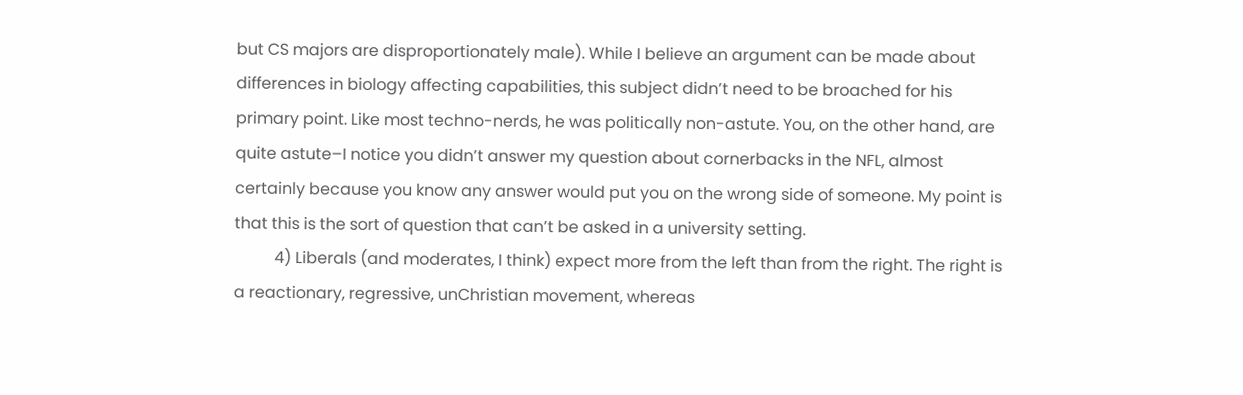but CS majors are disproportionately male). While I believe an argument can be made about differences in biology affecting capabilities, this subject didn’t need to be broached for his primary point. Like most techno-nerds, he was politically non-astute. You, on the other hand, are quite astute–I notice you didn’t answer my question about cornerbacks in the NFL, almost certainly because you know any answer would put you on the wrong side of someone. My point is that this is the sort of question that can’t be asked in a university setting.
          4) Liberals (and moderates, I think) expect more from the left than from the right. The right is a reactionary, regressive, unChristian movement, whereas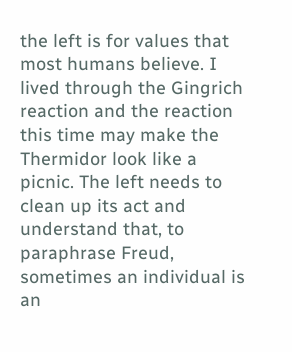the left is for values that most humans believe. I lived through the Gingrich reaction and the reaction this time may make the Thermidor look like a picnic. The left needs to clean up its act and understand that, to paraphrase Freud, sometimes an individual is an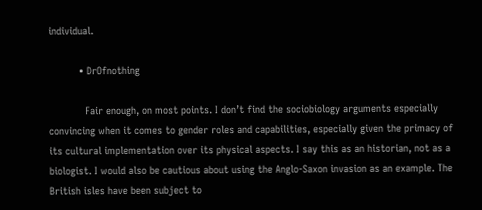individual.

          • DrOfnothing

            Fair enough, on most points. I don’t find the sociobiology arguments especially convincing when it comes to gender roles and capabilities, especially given the primacy of its cultural implementation over its physical aspects. I say this as an historian, not as a biologist. I would also be cautious about using the Anglo-Saxon invasion as an example. The British isles have been subject to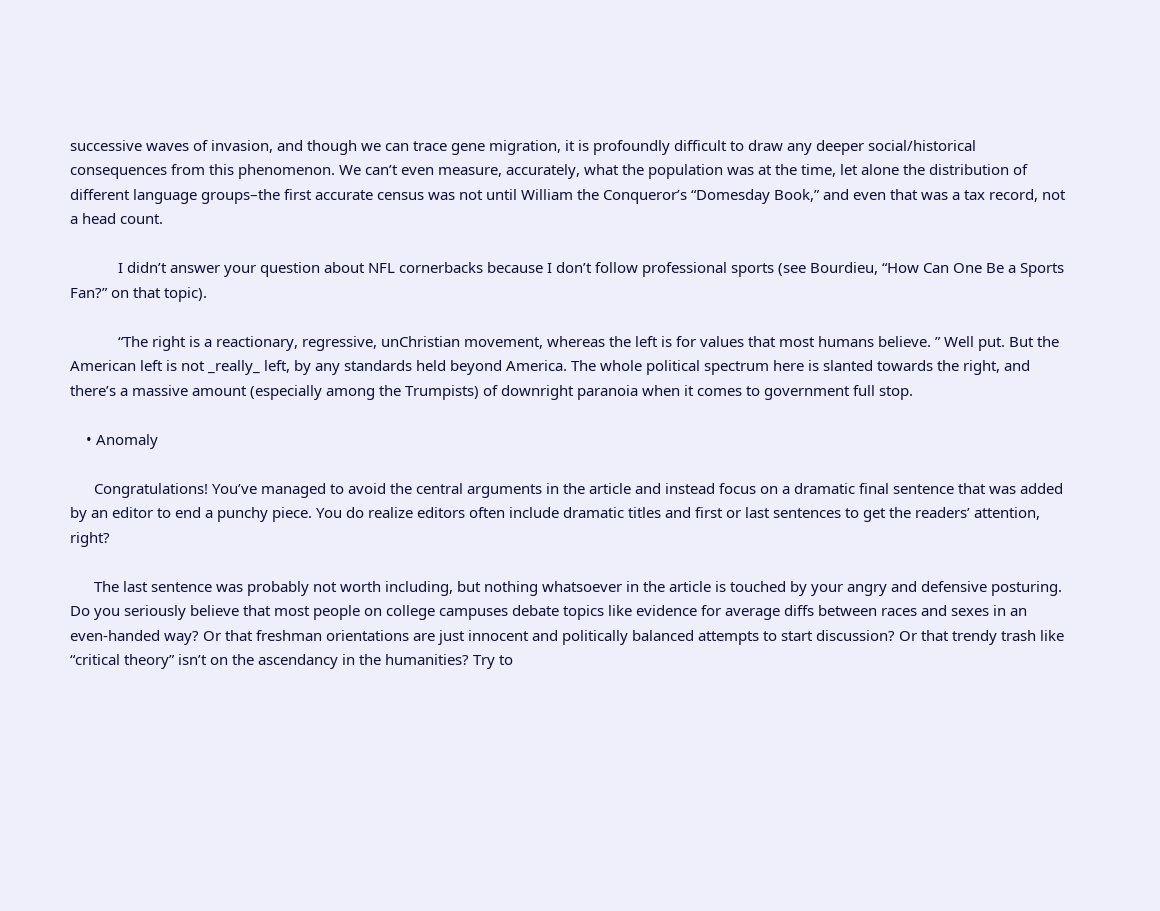successive waves of invasion, and though we can trace gene migration, it is profoundly difficult to draw any deeper social/historical consequences from this phenomenon. We can’t even measure, accurately, what the population was at the time, let alone the distribution of different language groups–the first accurate census was not until William the Conqueror’s “Domesday Book,” and even that was a tax record, not a head count.

            I didn’t answer your question about NFL cornerbacks because I don’t follow professional sports (see Bourdieu, “How Can One Be a Sports Fan?” on that topic).

            “The right is a reactionary, regressive, unChristian movement, whereas the left is for values that most humans believe. ” Well put. But the American left is not _really_ left, by any standards held beyond America. The whole political spectrum here is slanted towards the right, and there’s a massive amount (especially among the Trumpists) of downright paranoia when it comes to government full stop.

    • Anomaly

      Congratulations! You’ve managed to avoid the central arguments in the article and instead focus on a dramatic final sentence that was added by an editor to end a punchy piece. You do realize editors often include dramatic titles and first or last sentences to get the readers’ attention, right?

      The last sentence was probably not worth including, but nothing whatsoever in the article is touched by your angry and defensive posturing. Do you seriously believe that most people on college campuses debate topics like evidence for average diffs between races and sexes in an even-handed way? Or that freshman orientations are just innocent and politically balanced attempts to start discussion? Or that trendy trash like “critical theory” isn’t on the ascendancy in the humanities? Try to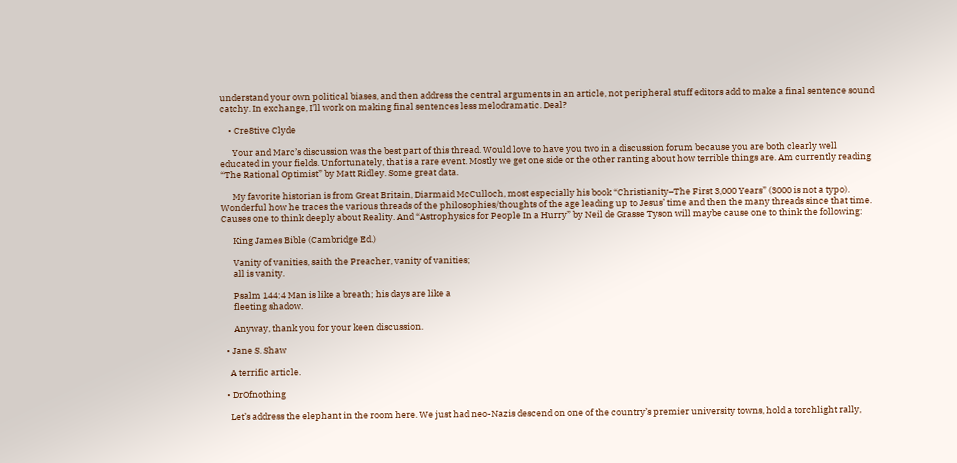understand your own political biases, and then address the central arguments in an article, not peripheral stuff editors add to make a final sentence sound catchy. In exchange, I’ll work on making final sentences less melodramatic. Deal?

    • Cre8tive Clyde

      Your and Marc’s discussion was the best part of this thread. Would love to have you two in a discussion forum because you are both clearly well educated in your fields. Unfortunately, that is a rare event. Mostly we get one side or the other ranting about how terrible things are. Am currently reading “The Rational Optimist” by Matt Ridley. Some great data.

      My favorite historian is from Great Britain, Diarmaid McCulloch, most especially his book “Christianity–The First 3,000 Years” (3000 is not a typo). Wonderful how he traces the various threads of the philosophies/thoughts of the age leading up to Jesus’ time and then the many threads since that time. Causes one to think deeply about Reality. And “Astrophysics for People In a Hurry” by Neil de Grasse Tyson will maybe cause one to think the following:

      King James Bible (Cambridge Ed.)

      Vanity of vanities, saith the Preacher, vanity of vanities;
      all is vanity.

      Psalm 144:4 Man is like a breath; his days are like a
      fleeting shadow.

      Anyway, thank you for your keen discussion.

  • Jane S. Shaw

    A terrific article.

  • DrOfnothing

    Let’s address the elephant in the room here. We just had neo-Nazis descend on one of the country’s premier university towns, hold a torchlight rally,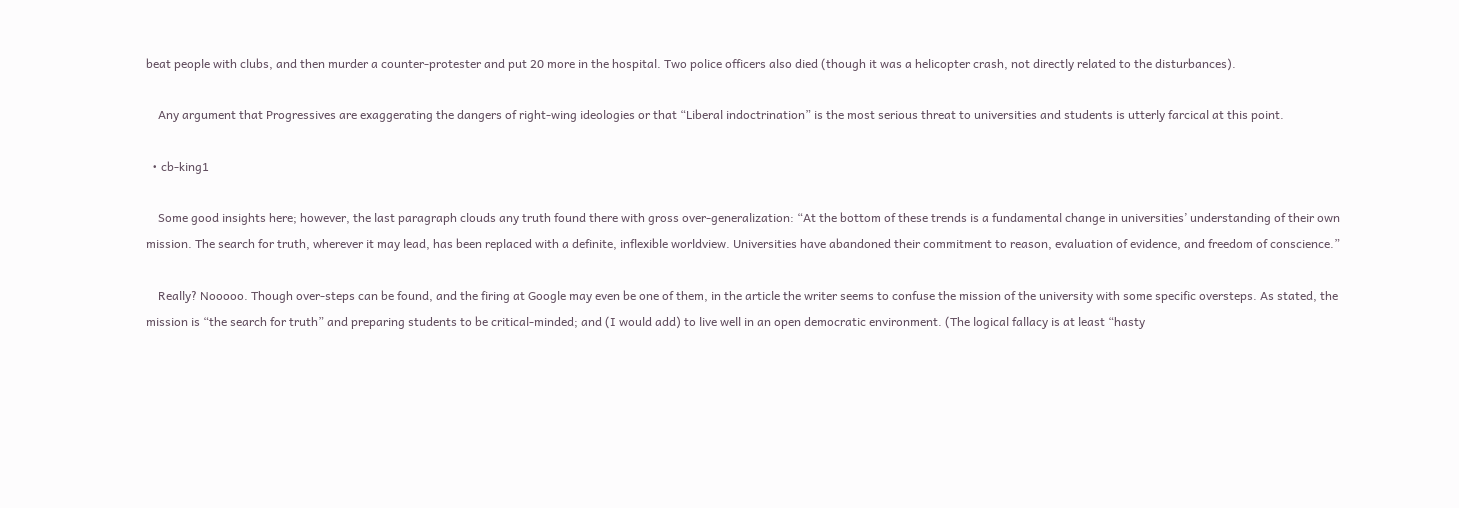beat people with clubs, and then murder a counter-protester and put 20 more in the hospital. Two police officers also died (though it was a helicopter crash, not directly related to the disturbances).

    Any argument that Progressives are exaggerating the dangers of right-wing ideologies or that “Liberal indoctrination” is the most serious threat to universities and students is utterly farcical at this point.

  • cb-king1

    Some good insights here; however, the last paragraph clouds any truth found there with gross over-generalization: “At the bottom of these trends is a fundamental change in universities’ understanding of their own mission. The search for truth, wherever it may lead, has been replaced with a definite, inflexible worldview. Universities have abandoned their commitment to reason, evaluation of evidence, and freedom of conscience.”

    Really? Nooooo. Though over-steps can be found, and the firing at Google may even be one of them, in the article the writer seems to confuse the mission of the university with some specific oversteps. As stated, the mission is “the search for truth” and preparing students to be critical-minded; and (I would add) to live well in an open democratic environment. (The logical fallacy is at least “hasty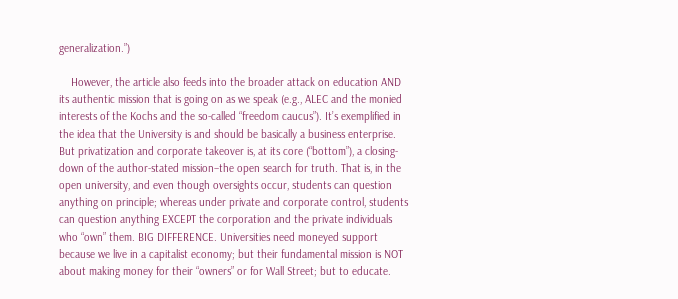generalization.”)

    However, the article also feeds into the broader attack on education AND its authentic mission that is going on as we speak (e.g., ALEC and the monied interests of the Kochs and the so-called “freedom caucus”). It’s exemplified in the idea that the University is and should be basically a business enterprise. But privatization and corporate takeover is, at its core (“bottom”), a closing-down of the author-stated mission–the open search for truth. That is, in the open university, and even though oversights occur, students can question anything on principle; whereas under private and corporate control, students can question anything EXCEPT the corporation and the private individuals who “own” them. BIG DIFFERENCE. Universities need moneyed support because we live in a capitalist economy; but their fundamental mission is NOT about making money for their “owners” or for Wall Street; but to educate.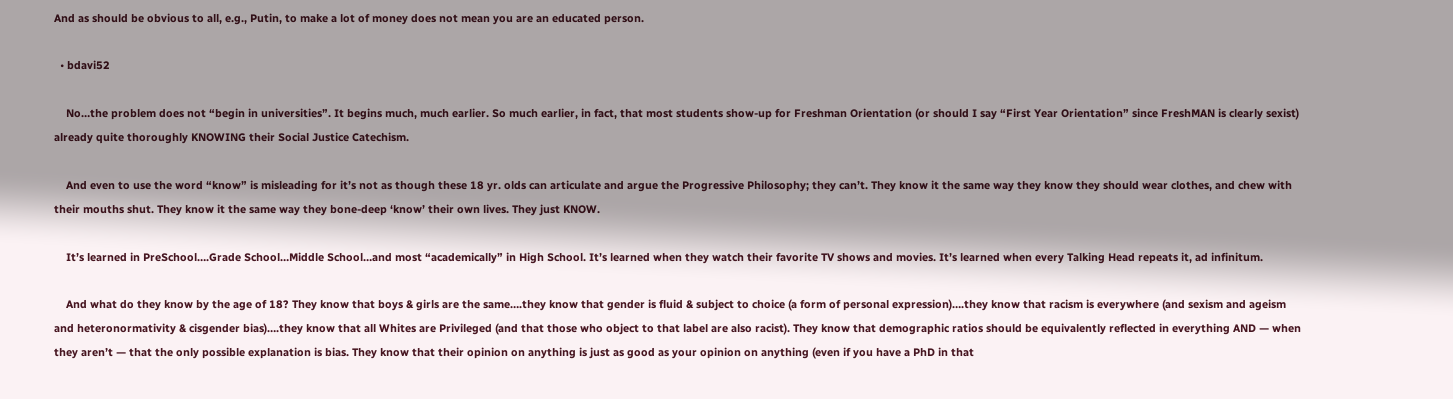And as should be obvious to all, e.g., Putin, to make a lot of money does not mean you are an educated person.

  • bdavi52

    No…the problem does not “begin in universities”. It begins much, much earlier. So much earlier, in fact, that most students show-up for Freshman Orientation (or should I say “First Year Orientation” since FreshMAN is clearly sexist) already quite thoroughly KNOWING their Social Justice Catechism.

    And even to use the word “know” is misleading for it’s not as though these 18 yr. olds can articulate and argue the Progressive Philosophy; they can’t. They know it the same way they know they should wear clothes, and chew with their mouths shut. They know it the same way they bone-deep ‘know’ their own lives. They just KNOW.

    It’s learned in PreSchool….Grade School…Middle School…and most “academically” in High School. It’s learned when they watch their favorite TV shows and movies. It’s learned when every Talking Head repeats it, ad infinitum.

    And what do they know by the age of 18? They know that boys & girls are the same….they know that gender is fluid & subject to choice (a form of personal expression)….they know that racism is everywhere (and sexism and ageism and heteronormativity & cisgender bias)….they know that all Whites are Privileged (and that those who object to that label are also racist). They know that demographic ratios should be equivalently reflected in everything AND — when they aren’t — that the only possible explanation is bias. They know that their opinion on anything is just as good as your opinion on anything (even if you have a PhD in that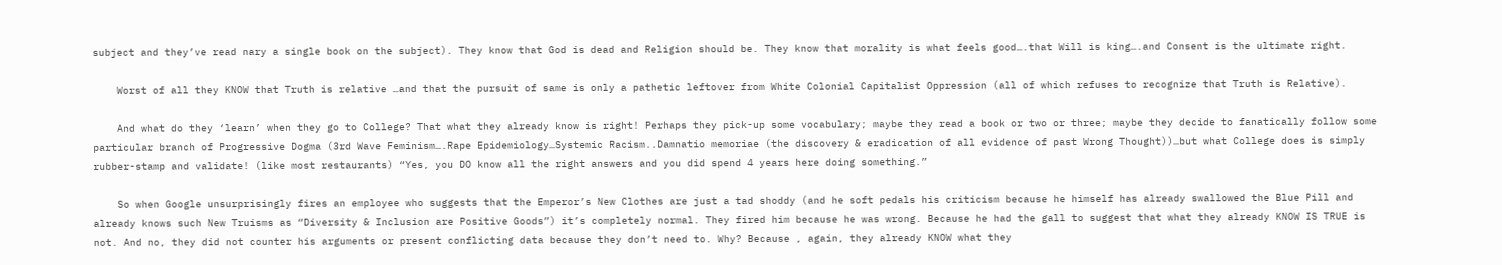subject and they’ve read nary a single book on the subject). They know that God is dead and Religion should be. They know that morality is what feels good….that Will is king….and Consent is the ultimate right.

    Worst of all they KNOW that Truth is relative …and that the pursuit of same is only a pathetic leftover from White Colonial Capitalist Oppression (all of which refuses to recognize that Truth is Relative).

    And what do they ‘learn’ when they go to College? That what they already know is right! Perhaps they pick-up some vocabulary; maybe they read a book or two or three; maybe they decide to fanatically follow some particular branch of Progressive Dogma (3rd Wave Feminism….Rape Epidemiology…Systemic Racism..Damnatio memoriae (the discovery & eradication of all evidence of past Wrong Thought))…but what College does is simply rubber-stamp and validate! (like most restaurants) “Yes, you DO know all the right answers and you did spend 4 years here doing something.”

    So when Google unsurprisingly fires an employee who suggests that the Emperor’s New Clothes are just a tad shoddy (and he soft pedals his criticism because he himself has already swallowed the Blue Pill and already knows such New Truisms as “Diversity & Inclusion are Positive Goods”) it’s completely normal. They fired him because he was wrong. Because he had the gall to suggest that what they already KNOW IS TRUE is not. And no, they did not counter his arguments or present conflicting data because they don’t need to. Why? Because , again, they already KNOW what they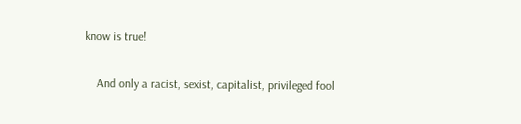know is true!

    And only a racist, sexist, capitalist, privileged fool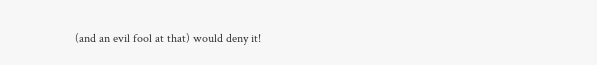(and an evil fool at that) would deny it!